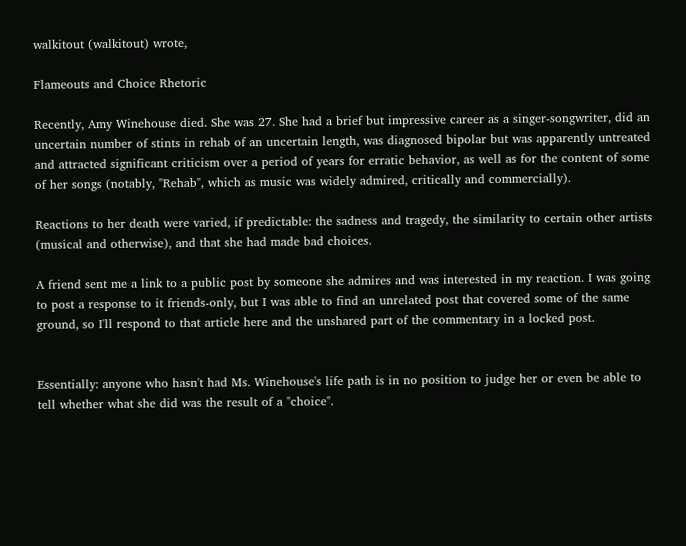walkitout (walkitout) wrote,

Flameouts and Choice Rhetoric

Recently, Amy Winehouse died. She was 27. She had a brief but impressive career as a singer-songwriter, did an uncertain number of stints in rehab of an uncertain length, was diagnosed bipolar but was apparently untreated and attracted significant criticism over a period of years for erratic behavior, as well as for the content of some of her songs (notably, "Rehab", which as music was widely admired, critically and commercially).

Reactions to her death were varied, if predictable: the sadness and tragedy, the similarity to certain other artists (musical and otherwise), and that she had made bad choices.

A friend sent me a link to a public post by someone she admires and was interested in my reaction. I was going to post a response to it friends-only, but I was able to find an unrelated post that covered some of the same ground, so I'll respond to that article here and the unshared part of the commentary in a locked post.


Essentially: anyone who hasn't had Ms. Winehouse's life path is in no position to judge her or even be able to tell whether what she did was the result of a "choice".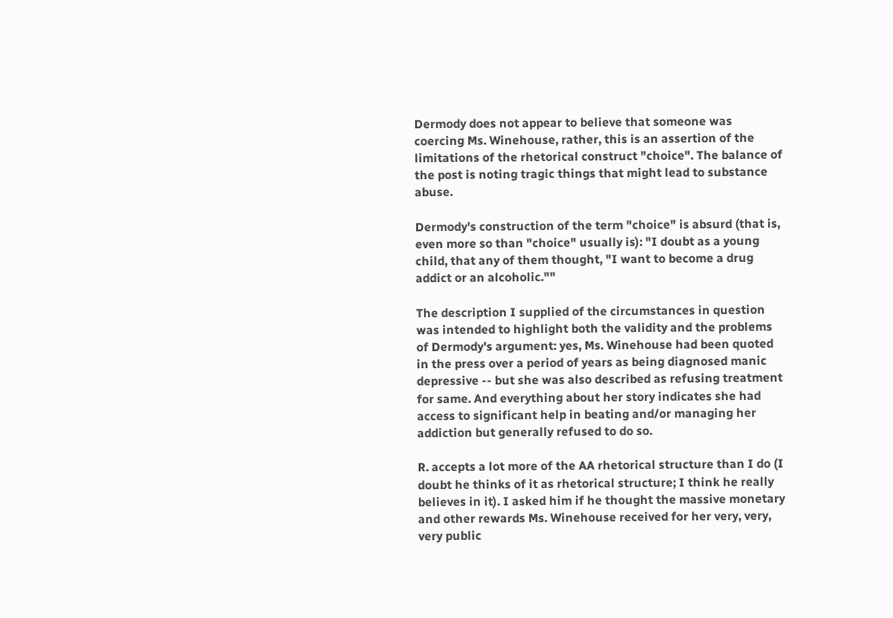Dermody does not appear to believe that someone was coercing Ms. Winehouse, rather, this is an assertion of the limitations of the rhetorical construct "choice". The balance of the post is noting tragic things that might lead to substance abuse.

Dermody's construction of the term "choice" is absurd (that is, even more so than "choice" usually is): "I doubt as a young child, that any of them thought, "I want to become a drug addict or an alcoholic.""

The description I supplied of the circumstances in question was intended to highlight both the validity and the problems of Dermody's argument: yes, Ms. Winehouse had been quoted in the press over a period of years as being diagnosed manic depressive -- but she was also described as refusing treatment for same. And everything about her story indicates she had access to significant help in beating and/or managing her addiction but generally refused to do so.

R. accepts a lot more of the AA rhetorical structure than I do (I doubt he thinks of it as rhetorical structure; I think he really believes in it). I asked him if he thought the massive monetary and other rewards Ms. Winehouse received for her very, very, very public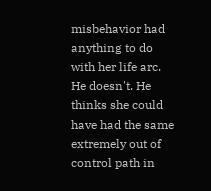misbehavior had anything to do with her life arc. He doesn't. He thinks she could have had the same extremely out of control path in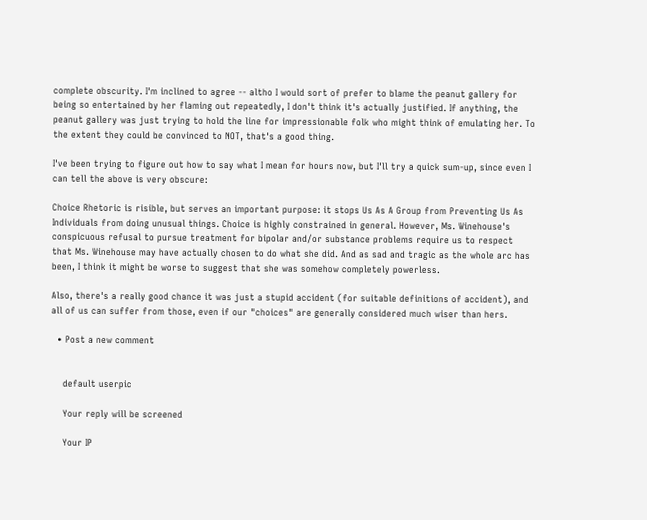complete obscurity. I'm inclined to agree -- altho I would sort of prefer to blame the peanut gallery for being so entertained by her flaming out repeatedly, I don't think it's actually justified. If anything, the peanut gallery was just trying to hold the line for impressionable folk who might think of emulating her. To the extent they could be convinced to NOT, that's a good thing.

I've been trying to figure out how to say what I mean for hours now, but I'll try a quick sum-up, since even I can tell the above is very obscure:

Choice Rhetoric is risible, but serves an important purpose: it stops Us As A Group from Preventing Us As Individuals from doing unusual things. Choice is highly constrained in general. However, Ms. Winehouse's conspicuous refusal to pursue treatment for bipolar and/or substance problems require us to respect that Ms. Winehouse may have actually chosen to do what she did. And as sad and tragic as the whole arc has been, I think it might be worse to suggest that she was somehow completely powerless.

Also, there's a really good chance it was just a stupid accident (for suitable definitions of accident), and all of us can suffer from those, even if our "choices" are generally considered much wiser than hers.

  • Post a new comment


    default userpic

    Your reply will be screened

    Your IP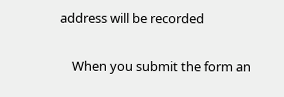address will be recorded

    When you submit the form an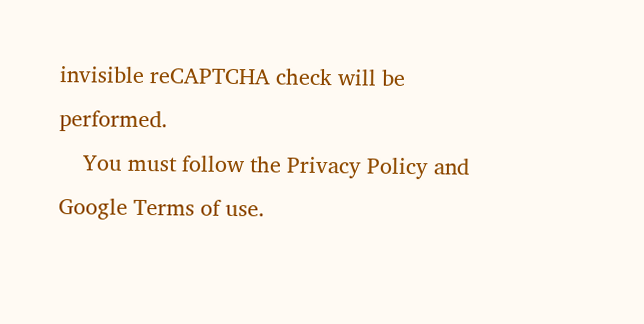invisible reCAPTCHA check will be performed.
    You must follow the Privacy Policy and Google Terms of use.